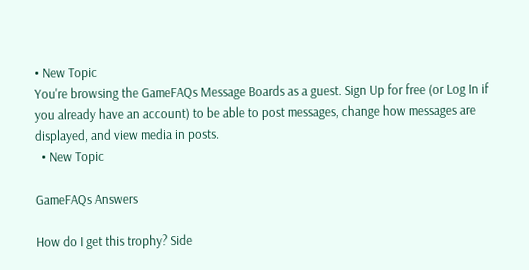• New Topic
You're browsing the GameFAQs Message Boards as a guest. Sign Up for free (or Log In if you already have an account) to be able to post messages, change how messages are displayed, and view media in posts.
  • New Topic

GameFAQs Answers

How do I get this trophy? Side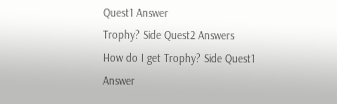Quest1 Answer
Trophy? Side Quest2 Answers
How do I get Trophy? Side Quest1 Answer